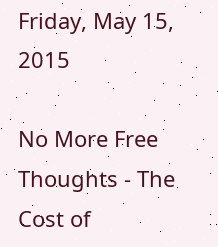Friday, May 15, 2015

No More Free Thoughts - The Cost of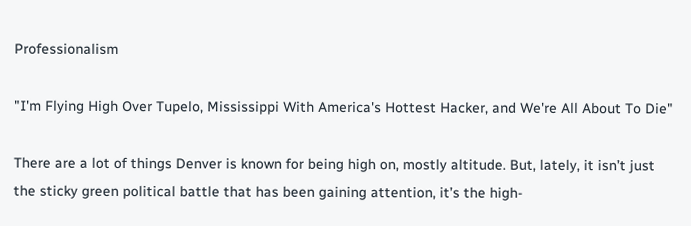Professionalism

"I'm Flying High Over Tupelo, Mississippi With America's Hottest Hacker, and We're All About To Die"

There are a lot of things Denver is known for being high on, mostly altitude. But, lately, it isn’t just the sticky green political battle that has been gaining attention, it’s the high-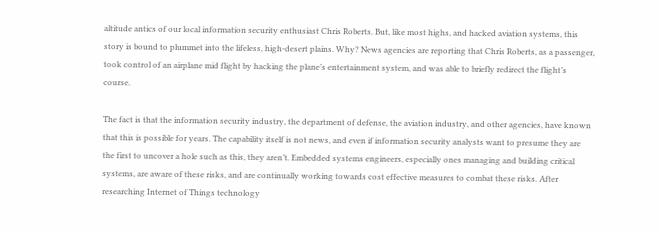altitude antics of our local information security enthusiast Chris Roberts. But, like most highs, and hacked aviation systems, this story is bound to plummet into the lifeless, high-desert plains. Why? News agencies are reporting that Chris Roberts, as a passenger, took control of an airplane mid flight by hacking the plane’s entertainment system, and was able to briefly redirect the flight’s course.

The fact is that the information security industry, the department of defense, the aviation industry, and other agencies, have known that this is possible for years. The capability itself is not news, and even if information security analysts want to presume they are the first to uncover a hole such as this, they aren’t. Embedded systems engineers, especially ones managing and building critical systems, are aware of these risks, and are continually working towards cost effective measures to combat these risks. After researching Internet of Things technology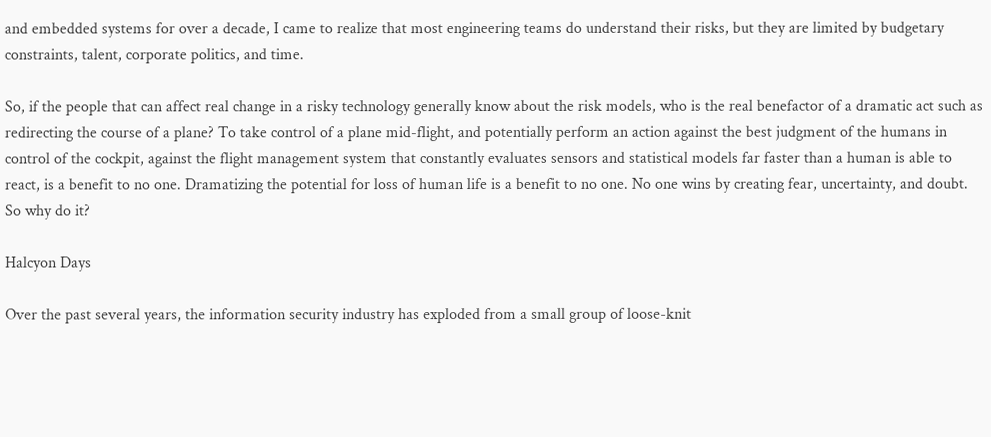and embedded systems for over a decade, I came to realize that most engineering teams do understand their risks, but they are limited by budgetary constraints, talent, corporate politics, and time.

So, if the people that can affect real change in a risky technology generally know about the risk models, who is the real benefactor of a dramatic act such as redirecting the course of a plane? To take control of a plane mid-flight, and potentially perform an action against the best judgment of the humans in control of the cockpit, against the flight management system that constantly evaluates sensors and statistical models far faster than a human is able to react, is a benefit to no one. Dramatizing the potential for loss of human life is a benefit to no one. No one wins by creating fear, uncertainty, and doubt. So why do it?

Halcyon Days

Over the past several years, the information security industry has exploded from a small group of loose-knit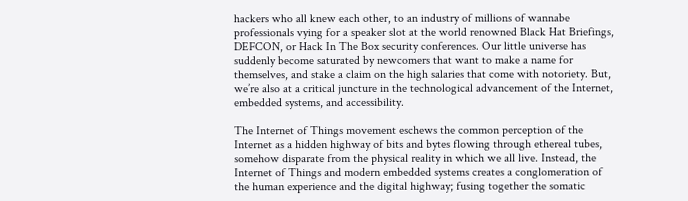hackers who all knew each other, to an industry of millions of wannabe professionals vying for a speaker slot at the world renowned Black Hat Briefings, DEFCON, or Hack In The Box security conferences. Our little universe has suddenly become saturated by newcomers that want to make a name for themselves, and stake a claim on the high salaries that come with notoriety. But, we’re also at a critical juncture in the technological advancement of the Internet, embedded systems, and accessibility.

The Internet of Things movement eschews the common perception of the Internet as a hidden highway of bits and bytes flowing through ethereal tubes, somehow disparate from the physical reality in which we all live. Instead, the Internet of Things and modern embedded systems creates a conglomeration of the human experience and the digital highway; fusing together the somatic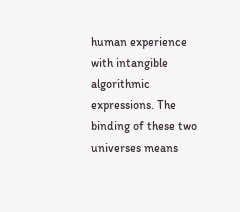human experience with intangible algorithmic expressions. The binding of these two universes means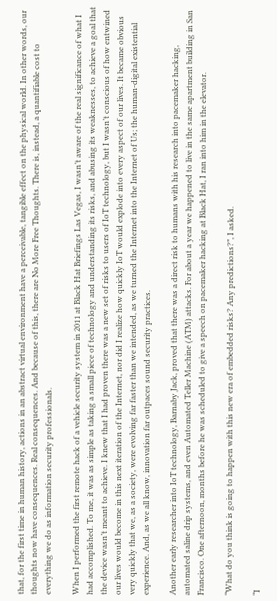that, for the first time in human history, actions in an abstract virtual environment have a perceivable, tangible effect on the physical world. In other words, our thoughts now have consequences. Real consequences. And because of this, there are No More Free Thoughts. There is, instead, a quantifiable cost to everything we do as information security professionals.

When I performed the first remote hack of a vehicle security system in 2011 at Black Hat Briefings Las Vegas, I wasn’t aware of the real significance of what I had accomplished. To me, it was as simple as taking a small piece of technology and understanding its risks, and abusing its weaknesses, to achieve a goal that the device wasn’t meant to achieve. I knew that I had proven there was a new set of risks to users of IoT technology, but I wasn’t conscious of how entwined our lives would become in this next iteration of the Internet, nor did I realize how quickly IoT would explode into every aspect of our lives. It became obvious very quickly that we, as a society, were evolving far faster than we intended, as we turned the Internet into the Internet of Us; the human-digital existential experience. And, as we all know, innovation far outpaces sound security practices.

Another early researcher into IoT technology, Barnaby Jack, proved that there was a direct risk to humans with his research into pacemaker hacking, automated saline drip systems, and even Automated Teller Machine (ATM) attacks. For about a year we happened to live in the same apartment building in San Francisco. One afternoon, months before he was scheduled to give a speech on pacemaker hacking at Black Hat, I ran into him in the elevator.

“What do you think is going to happen with this new era of embedded risks? Any predictions?”, I asked.

“I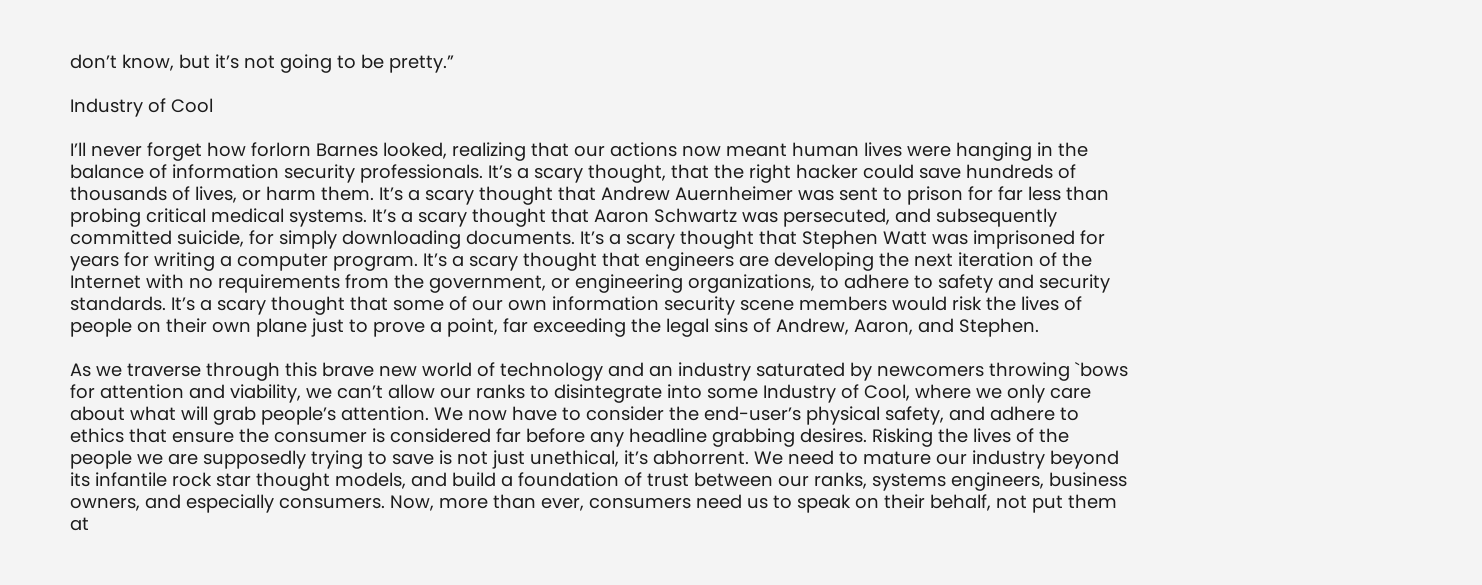don’t know, but it’s not going to be pretty.”

Industry of Cool

I’ll never forget how forlorn Barnes looked, realizing that our actions now meant human lives were hanging in the balance of information security professionals. It’s a scary thought, that the right hacker could save hundreds of thousands of lives, or harm them. It’s a scary thought that Andrew Auernheimer was sent to prison for far less than probing critical medical systems. It’s a scary thought that Aaron Schwartz was persecuted, and subsequently committed suicide, for simply downloading documents. It’s a scary thought that Stephen Watt was imprisoned for years for writing a computer program. It’s a scary thought that engineers are developing the next iteration of the Internet with no requirements from the government, or engineering organizations, to adhere to safety and security standards. It’s a scary thought that some of our own information security scene members would risk the lives of people on their own plane just to prove a point, far exceeding the legal sins of Andrew, Aaron, and Stephen.

As we traverse through this brave new world of technology and an industry saturated by newcomers throwing `bows for attention and viability, we can’t allow our ranks to disintegrate into some Industry of Cool, where we only care about what will grab people’s attention. We now have to consider the end-user’s physical safety, and adhere to ethics that ensure the consumer is considered far before any headline grabbing desires. Risking the lives of the people we are supposedly trying to save is not just unethical, it’s abhorrent. We need to mature our industry beyond its infantile rock star thought models, and build a foundation of trust between our ranks, systems engineers, business owners, and especially consumers. Now, more than ever, consumers need us to speak on their behalf, not put them at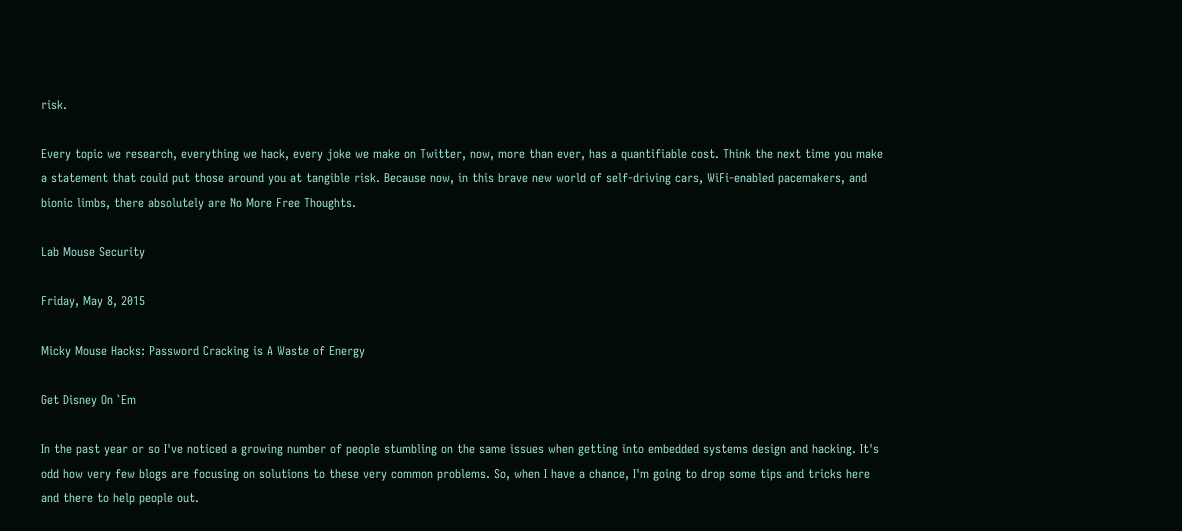risk.

Every topic we research, everything we hack, every joke we make on Twitter, now, more than ever, has a quantifiable cost. Think the next time you make a statement that could put those around you at tangible risk. Because now, in this brave new world of self-driving cars, WiFi-enabled pacemakers, and bionic limbs, there absolutely are No More Free Thoughts.

Lab Mouse Security

Friday, May 8, 2015

Micky Mouse Hacks: Password Cracking is A Waste of Energy

Get Disney On `Em

In the past year or so I've noticed a growing number of people stumbling on the same issues when getting into embedded systems design and hacking. It's odd how very few blogs are focusing on solutions to these very common problems. So, when I have a chance, I'm going to drop some tips and tricks here and there to help people out.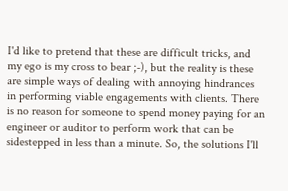I'd like to pretend that these are difficult tricks, and my ego is my cross to bear ;-), but the reality is these are simple ways of dealing with annoying hindrances in performing viable engagements with clients. There is no reason for someone to spend money paying for an engineer or auditor to perform work that can be sidestepped in less than a minute. So, the solutions I'll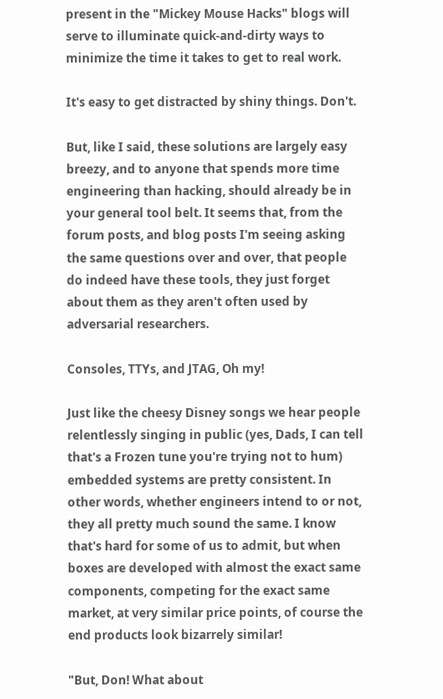present in the "Mickey Mouse Hacks" blogs will serve to illuminate quick-and-dirty ways to minimize the time it takes to get to real work.

It's easy to get distracted by shiny things. Don't.

But, like I said, these solutions are largely easy breezy, and to anyone that spends more time engineering than hacking, should already be in your general tool belt. It seems that, from the forum posts, and blog posts I'm seeing asking the same questions over and over, that people do indeed have these tools, they just forget about them as they aren't often used by adversarial researchers.

Consoles, TTYs, and JTAG, Oh my!

Just like the cheesy Disney songs we hear people relentlessly singing in public (yes, Dads, I can tell that's a Frozen tune you're trying not to hum) embedded systems are pretty consistent. In other words, whether engineers intend to or not, they all pretty much sound the same. I know that's hard for some of us to admit, but when boxes are developed with almost the exact same components, competing for the exact same market, at very similar price points, of course the end products look bizarrely similar!

"But, Don! What about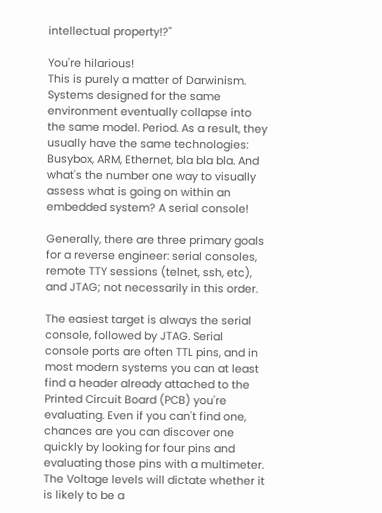intellectual property!?"

You're hilarious!
This is purely a matter of Darwinism. Systems designed for the same environment eventually collapse into the same model. Period. As a result, they usually have the same technologies: Busybox, ARM, Ethernet, bla bla bla. And what's the number one way to visually assess what is going on within an embedded system? A serial console!

Generally, there are three primary goals for a reverse engineer: serial consoles, remote TTY sessions (telnet, ssh, etc), and JTAG; not necessarily in this order.

The easiest target is always the serial console, followed by JTAG. Serial console ports are often TTL pins, and in most modern systems you can at least find a header already attached to the Printed Circuit Board (PCB) you're evaluating. Even if you can't find one, chances are you can discover one quickly by looking for four pins and evaluating those pins with a multimeter. The Voltage levels will dictate whether it is likely to be a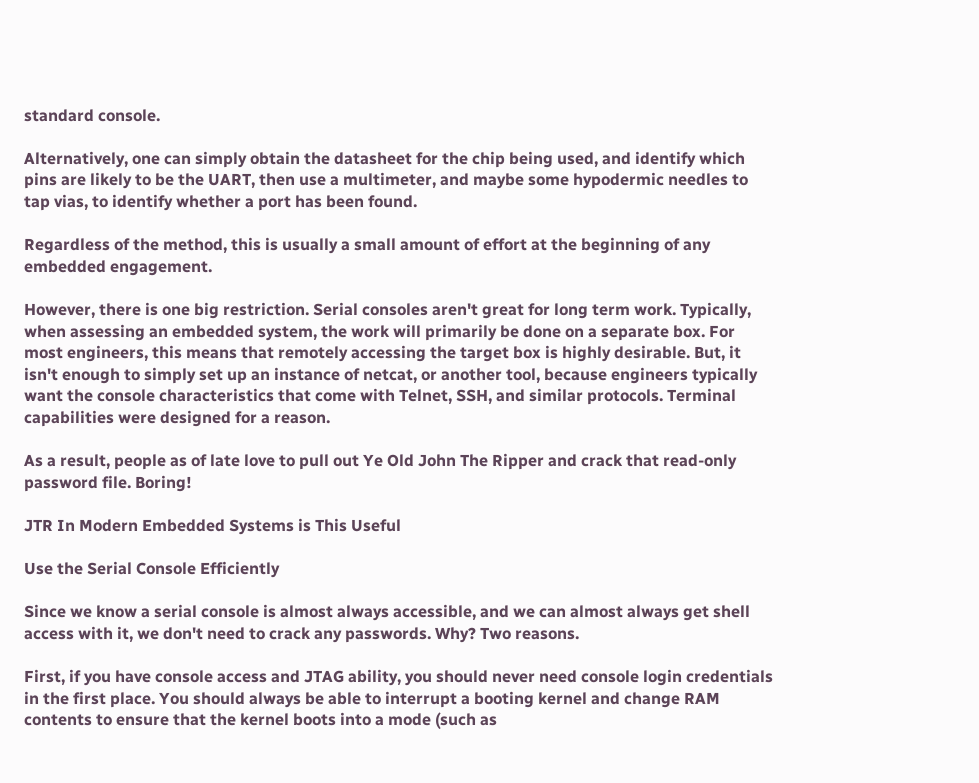standard console.

Alternatively, one can simply obtain the datasheet for the chip being used, and identify which pins are likely to be the UART, then use a multimeter, and maybe some hypodermic needles to tap vias, to identify whether a port has been found.

Regardless of the method, this is usually a small amount of effort at the beginning of any embedded engagement.

However, there is one big restriction. Serial consoles aren't great for long term work. Typically, when assessing an embedded system, the work will primarily be done on a separate box. For most engineers, this means that remotely accessing the target box is highly desirable. But, it isn't enough to simply set up an instance of netcat, or another tool, because engineers typically want the console characteristics that come with Telnet, SSH, and similar protocols. Terminal capabilities were designed for a reason.

As a result, people as of late love to pull out Ye Old John The Ripper and crack that read-only password file. Boring!

JTR In Modern Embedded Systems is This Useful

Use the Serial Console Efficiently

Since we know a serial console is almost always accessible, and we can almost always get shell access with it, we don't need to crack any passwords. Why? Two reasons.

First, if you have console access and JTAG ability, you should never need console login credentials in the first place. You should always be able to interrupt a booting kernel and change RAM contents to ensure that the kernel boots into a mode (such as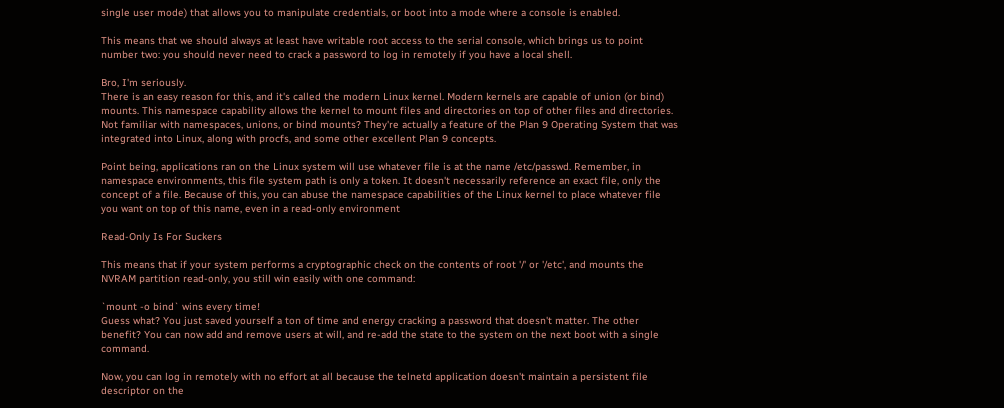single user mode) that allows you to manipulate credentials, or boot into a mode where a console is enabled.

This means that we should always at least have writable root access to the serial console, which brings us to point number two: you should never need to crack a password to log in remotely if you have a local shell.

Bro, I'm seriously.
There is an easy reason for this, and it's called the modern Linux kernel. Modern kernels are capable of union (or bind) mounts. This namespace capability allows the kernel to mount files and directories on top of other files and directories. Not familiar with namespaces, unions, or bind mounts? They're actually a feature of the Plan 9 Operating System that was integrated into Linux, along with procfs, and some other excellent Plan 9 concepts.

Point being, applications ran on the Linux system will use whatever file is at the name /etc/passwd. Remember, in namespace environments, this file system path is only a token. It doesn't necessarily reference an exact file, only the concept of a file. Because of this, you can abuse the namespace capabilities of the Linux kernel to place whatever file you want on top of this name, even in a read-only environment

Read-Only Is For Suckers

This means that if your system performs a cryptographic check on the contents of root '/' or '/etc', and mounts the NVRAM partition read-only, you still win easily with one command:

`mount -o bind` wins every time!
Guess what? You just saved yourself a ton of time and energy cracking a password that doesn't matter. The other benefit? You can now add and remove users at will, and re-add the state to the system on the next boot with a single command.

Now, you can log in remotely with no effort at all because the telnetd application doesn't maintain a persistent file descriptor on the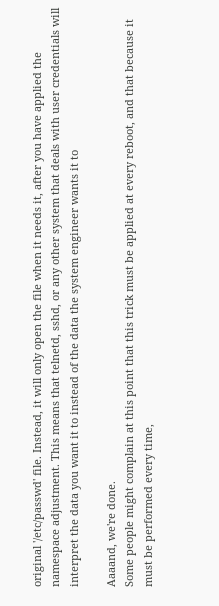original '/etc/passwd' file. Instead, it will only open the file when it needs it, after you have applied the namespace adjustment. This means that telnetd, sshd, or any other system that deals with user credentials will interpret the data you want it to instead of the data the system engineer wants it to

Aaaand, we're done.
Some people might complain at this point that this trick must be applied at every reboot, and that because it must be performed every time,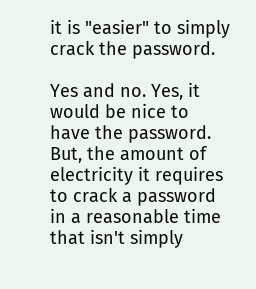it is "easier" to simply crack the password.

Yes and no. Yes, it would be nice to have the password. But, the amount of electricity it requires to crack a password in a reasonable time that isn't simply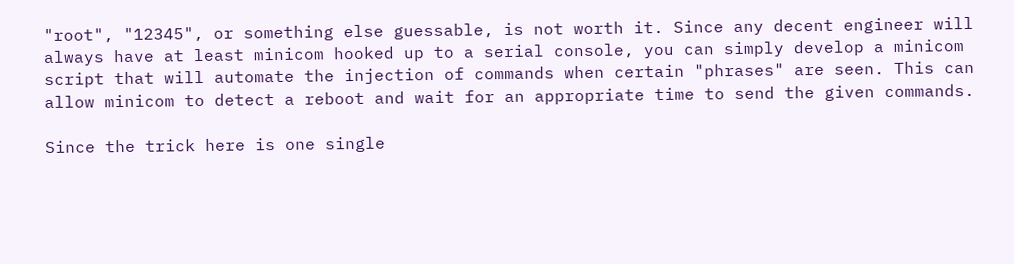"root", "12345", or something else guessable, is not worth it. Since any decent engineer will always have at least minicom hooked up to a serial console, you can simply develop a minicom script that will automate the injection of commands when certain "phrases" are seen. This can allow minicom to detect a reboot and wait for an appropriate time to send the given commands.

Since the trick here is one single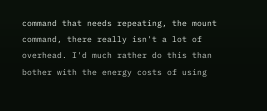command that needs repeating, the mount command, there really isn't a lot of overhead. I'd much rather do this than bother with the energy costs of using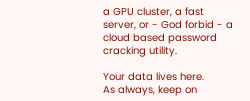a GPU cluster, a fast server, or - God forbid - a cloud based password cracking utility.

Your data lives here.
As always, keep on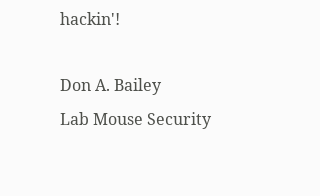hackin'!

Don A. Bailey
Lab Mouse Security